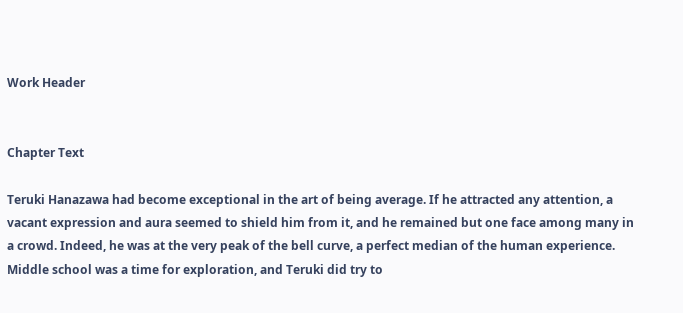Work Header


Chapter Text

Teruki Hanazawa had become exceptional in the art of being average. If he attracted any attention, a vacant expression and aura seemed to shield him from it, and he remained but one face among many in a crowd. Indeed, he was at the very peak of the bell curve, a perfect median of the human experience.
Middle school was a time for exploration, and Teruki did try to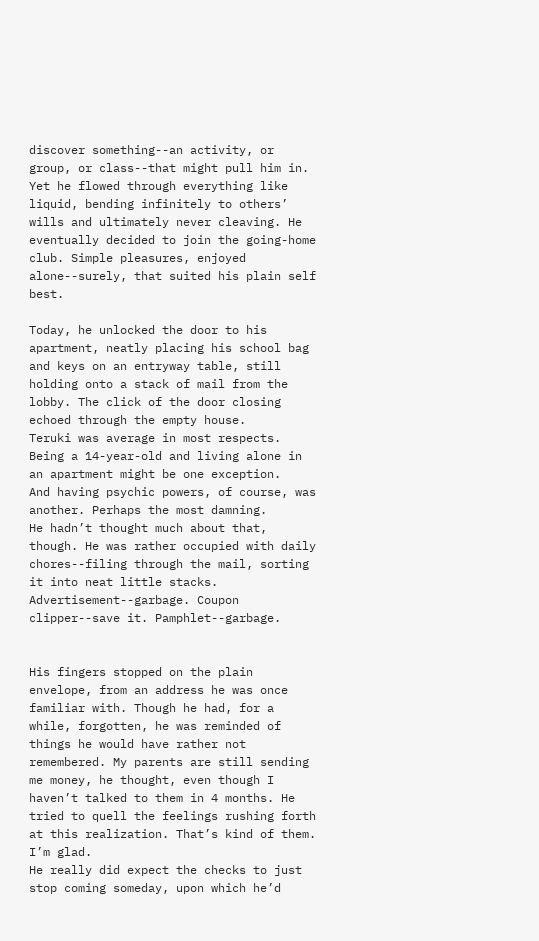discover something--an activity, or group, or class--that might pull him in. Yet he flowed through everything like liquid, bending infinitely to others’ wills and ultimately never cleaving. He eventually decided to join the going-home club. Simple pleasures, enjoyed alone--surely, that suited his plain self best.

Today, he unlocked the door to his apartment, neatly placing his school bag and keys on an entryway table, still holding onto a stack of mail from the lobby. The click of the door closing echoed through the empty house.
Teruki was average in most respects. Being a 14-year-old and living alone in an apartment might be one exception.
And having psychic powers, of course, was another. Perhaps the most damning.
He hadn’t thought much about that, though. He was rather occupied with daily chores--filing through the mail, sorting it into neat little stacks.
Advertisement--garbage. Coupon clipper--save it. Pamphlet--garbage.


His fingers stopped on the plain envelope, from an address he was once familiar with. Though he had, for a while, forgotten, he was reminded of things he would have rather not remembered. My parents are still sending me money, he thought, even though I haven’t talked to them in 4 months. He tried to quell the feelings rushing forth at this realization. That’s kind of them. I’m glad.
He really did expect the checks to just stop coming someday, upon which he’d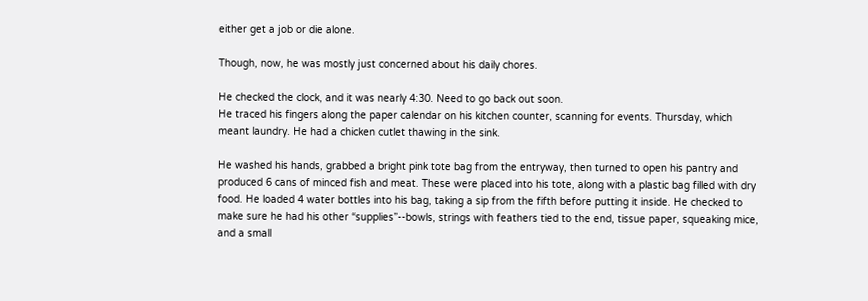either get a job or die alone.

Though, now, he was mostly just concerned about his daily chores.

He checked the clock, and it was nearly 4:30. Need to go back out soon.
He traced his fingers along the paper calendar on his kitchen counter, scanning for events. Thursday, which meant laundry. He had a chicken cutlet thawing in the sink.

He washed his hands, grabbed a bright pink tote bag from the entryway, then turned to open his pantry and produced 6 cans of minced fish and meat. These were placed into his tote, along with a plastic bag filled with dry food. He loaded 4 water bottles into his bag, taking a sip from the fifth before putting it inside. He checked to make sure he had his other “supplies”--bowls, strings with feathers tied to the end, tissue paper, squeaking mice, and a small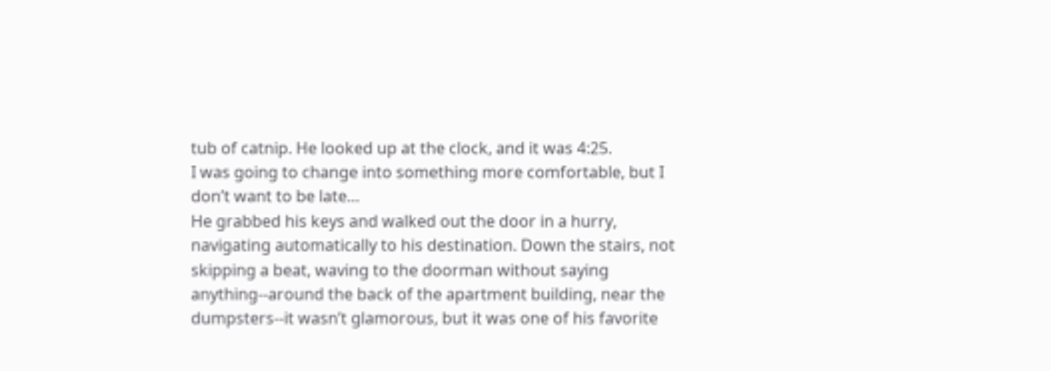tub of catnip. He looked up at the clock, and it was 4:25.
I was going to change into something more comfortable, but I don’t want to be late…
He grabbed his keys and walked out the door in a hurry, navigating automatically to his destination. Down the stairs, not skipping a beat, waving to the doorman without saying anything--around the back of the apartment building, near the dumpsters--it wasn’t glamorous, but it was one of his favorite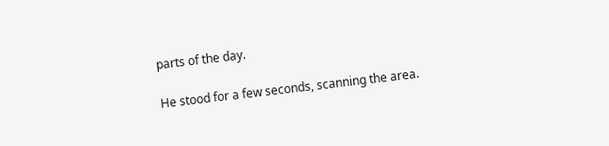parts of the day.

He stood for a few seconds, scanning the area.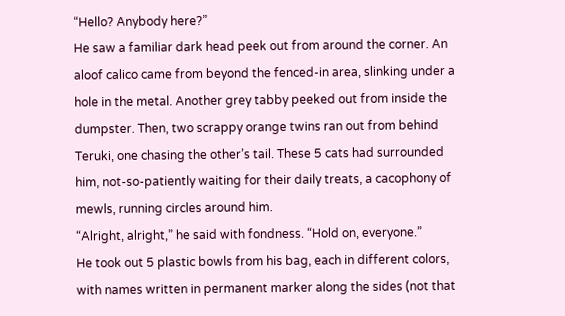“Hello? Anybody here?”
He saw a familiar dark head peek out from around the corner. An aloof calico came from beyond the fenced-in area, slinking under a hole in the metal. Another grey tabby peeked out from inside the dumpster. Then, two scrappy orange twins ran out from behind Teruki, one chasing the other’s tail. These 5 cats had surrounded him, not-so-patiently waiting for their daily treats, a cacophony of mewls, running circles around him.
“Alright, alright,” he said with fondness. “Hold on, everyone.”
He took out 5 plastic bowls from his bag, each in different colors, with names written in permanent marker along the sides (not that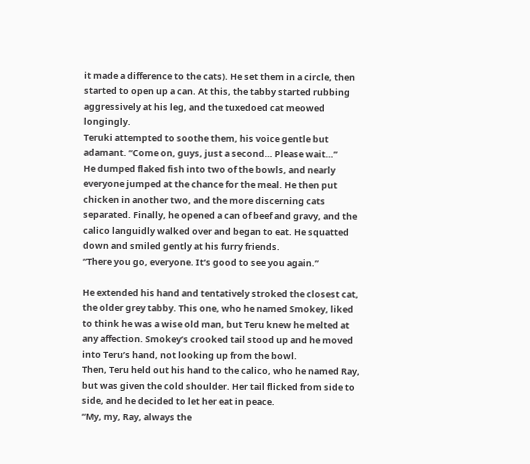it made a difference to the cats). He set them in a circle, then started to open up a can. At this, the tabby started rubbing aggressively at his leg, and the tuxedoed cat meowed longingly.
Teruki attempted to soothe them, his voice gentle but adamant. “Come on, guys, just a second… Please wait…”
He dumped flaked fish into two of the bowls, and nearly everyone jumped at the chance for the meal. He then put chicken in another two, and the more discerning cats separated. Finally, he opened a can of beef and gravy, and the calico languidly walked over and began to eat. He squatted down and smiled gently at his furry friends.
“There you go, everyone. It’s good to see you again.”

He extended his hand and tentatively stroked the closest cat, the older grey tabby. This one, who he named Smokey, liked to think he was a wise old man, but Teru knew he melted at any affection. Smokey’s crooked tail stood up and he moved into Teru’s hand, not looking up from the bowl.
Then, Teru held out his hand to the calico, who he named Ray, but was given the cold shoulder. Her tail flicked from side to side, and he decided to let her eat in peace.
“My, my, Ray, always the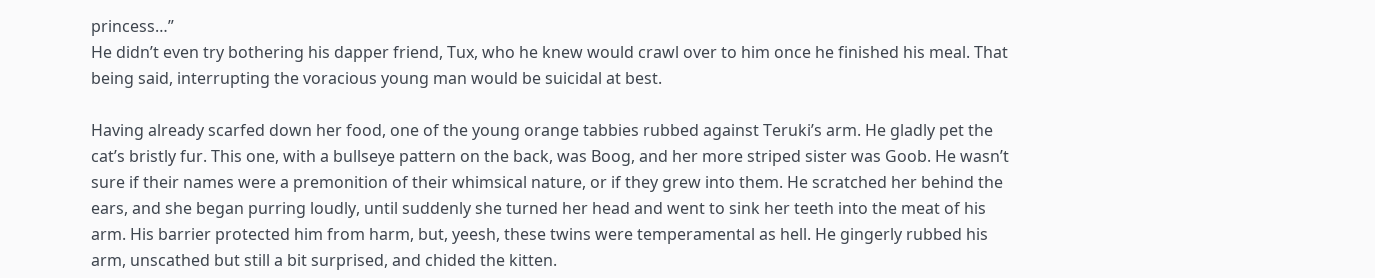princess…”
He didn’t even try bothering his dapper friend, Tux, who he knew would crawl over to him once he finished his meal. That being said, interrupting the voracious young man would be suicidal at best.

Having already scarfed down her food, one of the young orange tabbies rubbed against Teruki’s arm. He gladly pet the cat’s bristly fur. This one, with a bullseye pattern on the back, was Boog, and her more striped sister was Goob. He wasn’t sure if their names were a premonition of their whimsical nature, or if they grew into them. He scratched her behind the ears, and she began purring loudly, until suddenly she turned her head and went to sink her teeth into the meat of his arm. His barrier protected him from harm, but, yeesh, these twins were temperamental as hell. He gingerly rubbed his arm, unscathed but still a bit surprised, and chided the kitten.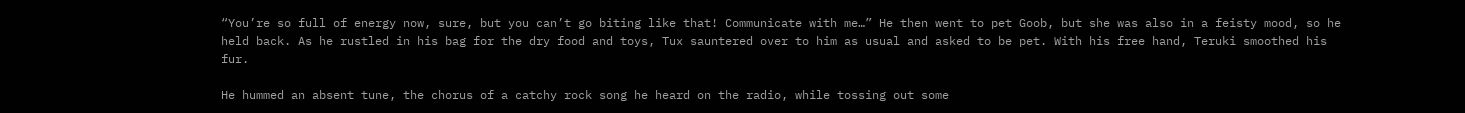“You’re so full of energy now, sure, but you can’t go biting like that! Communicate with me…” He then went to pet Goob, but she was also in a feisty mood, so he held back. As he rustled in his bag for the dry food and toys, Tux sauntered over to him as usual and asked to be pet. With his free hand, Teruki smoothed his fur.

He hummed an absent tune, the chorus of a catchy rock song he heard on the radio, while tossing out some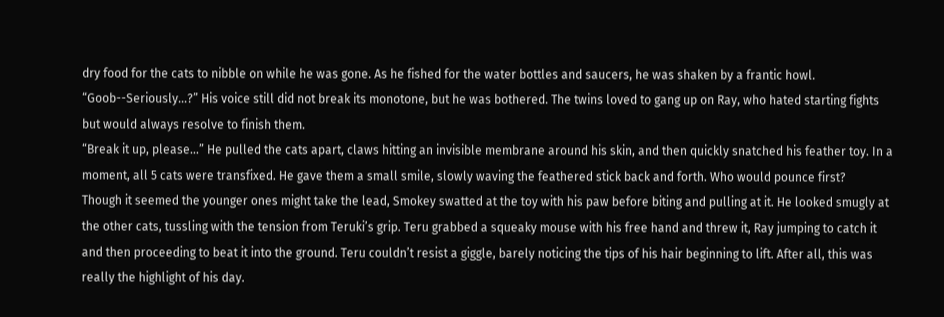dry food for the cats to nibble on while he was gone. As he fished for the water bottles and saucers, he was shaken by a frantic howl.
“Goob--Seriously…?” His voice still did not break its monotone, but he was bothered. The twins loved to gang up on Ray, who hated starting fights but would always resolve to finish them.
“Break it up, please…” He pulled the cats apart, claws hitting an invisible membrane around his skin, and then quickly snatched his feather toy. In a moment, all 5 cats were transfixed. He gave them a small smile, slowly waving the feathered stick back and forth. Who would pounce first?
Though it seemed the younger ones might take the lead, Smokey swatted at the toy with his paw before biting and pulling at it. He looked smugly at the other cats, tussling with the tension from Teruki’s grip. Teru grabbed a squeaky mouse with his free hand and threw it, Ray jumping to catch it and then proceeding to beat it into the ground. Teru couldn’t resist a giggle, barely noticing the tips of his hair beginning to lift. After all, this was really the highlight of his day.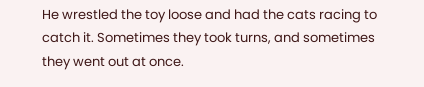He wrestled the toy loose and had the cats racing to catch it. Sometimes they took turns, and sometimes they went out at once.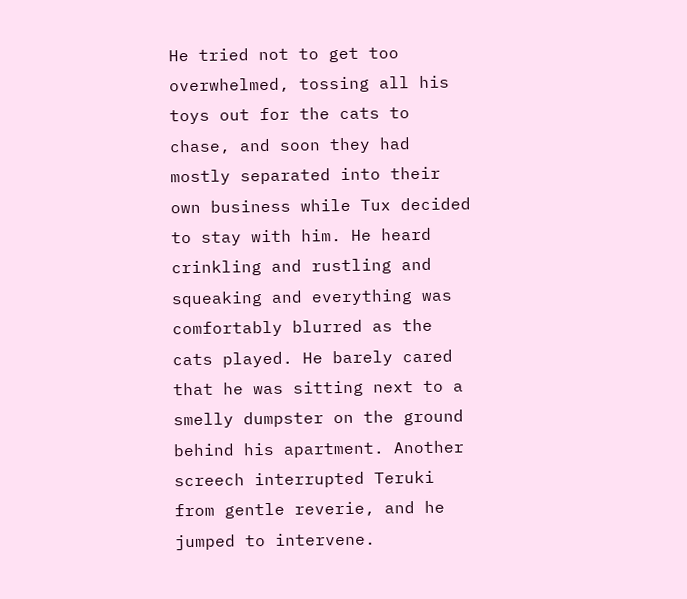He tried not to get too overwhelmed, tossing all his toys out for the cats to chase, and soon they had mostly separated into their own business while Tux decided to stay with him. He heard crinkling and rustling and squeaking and everything was comfortably blurred as the cats played. He barely cared that he was sitting next to a smelly dumpster on the ground behind his apartment. Another screech interrupted Teruki from gentle reverie, and he jumped to intervene.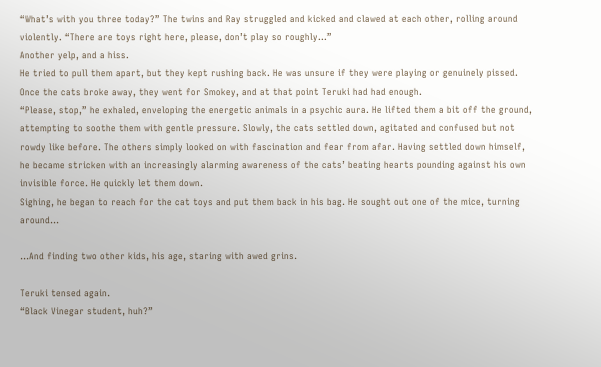“What’s with you three today?” The twins and Ray struggled and kicked and clawed at each other, rolling around violently. “There are toys right here, please, don’t play so roughly...”
Another yelp, and a hiss.
He tried to pull them apart, but they kept rushing back. He was unsure if they were playing or genuinely pissed.
Once the cats broke away, they went for Smokey, and at that point Teruki had had enough.
“Please, stop,” he exhaled, enveloping the energetic animals in a psychic aura. He lifted them a bit off the ground, attempting to soothe them with gentle pressure. Slowly, the cats settled down, agitated and confused but not rowdy like before. The others simply looked on with fascination and fear from afar. Having settled down himself, he became stricken with an increasingly alarming awareness of the cats’ beating hearts pounding against his own invisible force. He quickly let them down.
Sighing, he began to reach for the cat toys and put them back in his bag. He sought out one of the mice, turning around…

...And finding two other kids, his age, staring with awed grins.

Teruki tensed again.
“Black Vinegar student, huh?”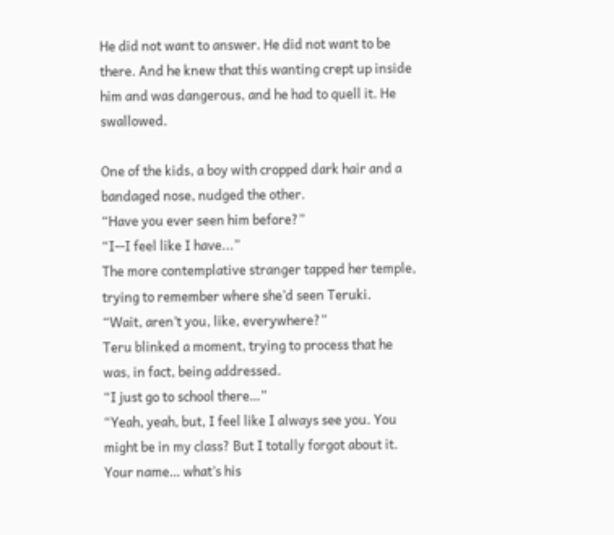He did not want to answer. He did not want to be there. And he knew that this wanting crept up inside him and was dangerous, and he had to quell it. He swallowed.

One of the kids, a boy with cropped dark hair and a bandaged nose, nudged the other.
“Have you ever seen him before?”
“I--I feel like I have...”
The more contemplative stranger tapped her temple, trying to remember where she’d seen Teruki.
“Wait, aren’t you, like, everywhere?”
Teru blinked a moment, trying to process that he was, in fact, being addressed.
“I just go to school there…”
“Yeah, yeah, but, I feel like I always see you. You might be in my class? But I totally forgot about it. Your name… what’s his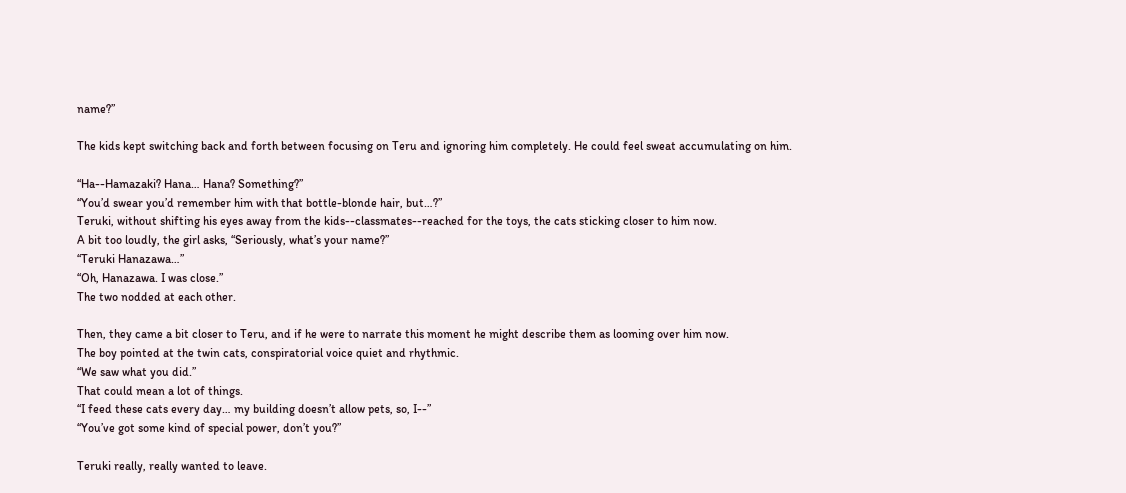name?”

The kids kept switching back and forth between focusing on Teru and ignoring him completely. He could feel sweat accumulating on him.

“Ha--Hamazaki? Hana… Hana? Something?”
“You’d swear you’d remember him with that bottle-blonde hair, but…?”
Teruki, without shifting his eyes away from the kids--classmates--reached for the toys, the cats sticking closer to him now.
A bit too loudly, the girl asks, “Seriously, what’s your name?”
“Teruki Hanazawa…”
“Oh, Hanazawa. I was close.”
The two nodded at each other.

Then, they came a bit closer to Teru, and if he were to narrate this moment he might describe them as looming over him now.
The boy pointed at the twin cats, conspiratorial voice quiet and rhythmic.
“We saw what you did.”
That could mean a lot of things.
“I feed these cats every day… my building doesn’t allow pets, so, I--”
“You’ve got some kind of special power, don’t you?”

Teruki really, really wanted to leave.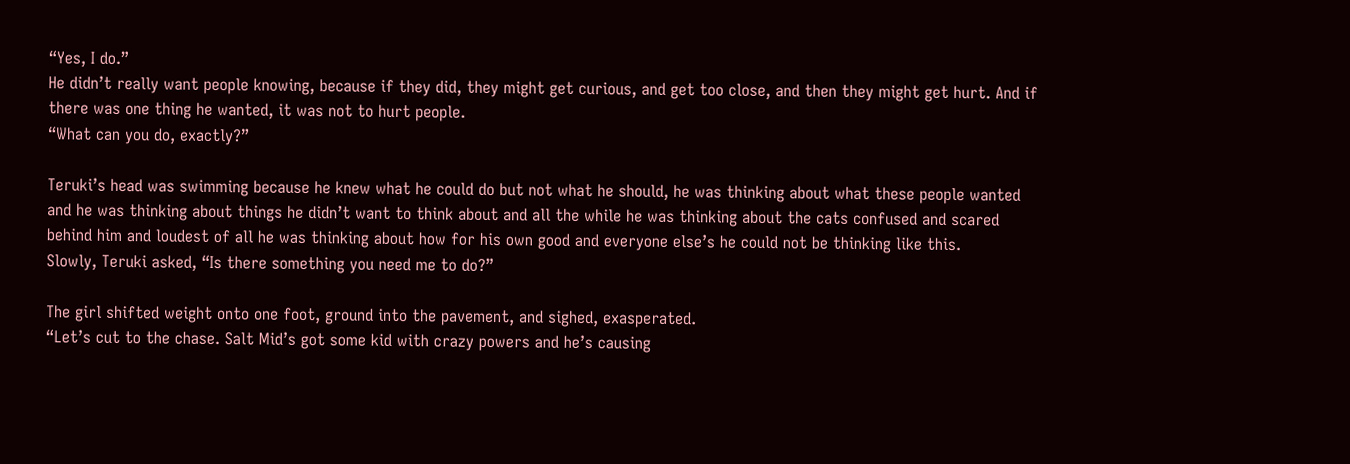“Yes, I do.”
He didn’t really want people knowing, because if they did, they might get curious, and get too close, and then they might get hurt. And if there was one thing he wanted, it was not to hurt people.
“What can you do, exactly?”

Teruki’s head was swimming because he knew what he could do but not what he should, he was thinking about what these people wanted and he was thinking about things he didn’t want to think about and all the while he was thinking about the cats confused and scared behind him and loudest of all he was thinking about how for his own good and everyone else’s he could not be thinking like this.
Slowly, Teruki asked, “Is there something you need me to do?”

The girl shifted weight onto one foot, ground into the pavement, and sighed, exasperated.
“Let’s cut to the chase. Salt Mid’s got some kid with crazy powers and he’s causing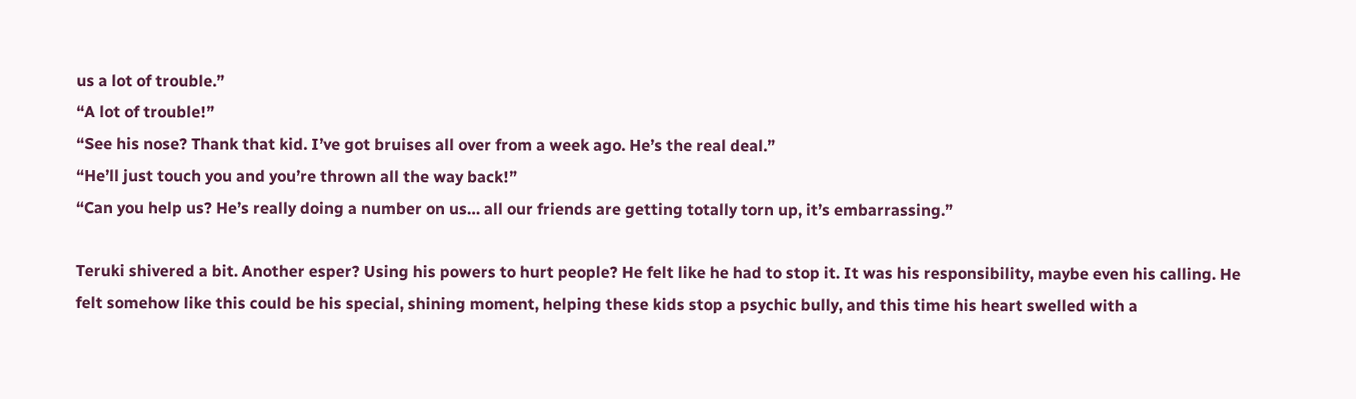us a lot of trouble.”
“A lot of trouble!”
“See his nose? Thank that kid. I’ve got bruises all over from a week ago. He’s the real deal.”
“He’ll just touch you and you’re thrown all the way back!”
“Can you help us? He’s really doing a number on us… all our friends are getting totally torn up, it’s embarrassing.”

Teruki shivered a bit. Another esper? Using his powers to hurt people? He felt like he had to stop it. It was his responsibility, maybe even his calling. He felt somehow like this could be his special, shining moment, helping these kids stop a psychic bully, and this time his heart swelled with a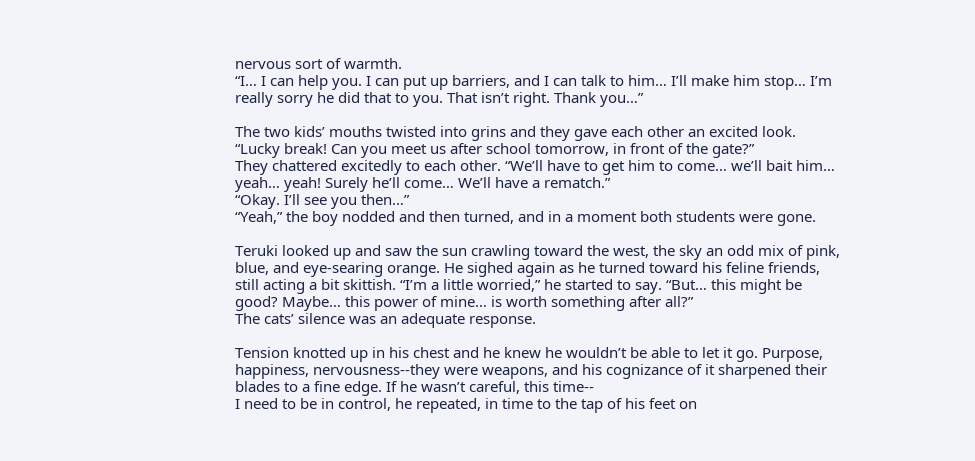nervous sort of warmth.
“I… I can help you. I can put up barriers, and I can talk to him… I’ll make him stop… I’m really sorry he did that to you. That isn’t right. Thank you…”

The two kids’ mouths twisted into grins and they gave each other an excited look.
“Lucky break! Can you meet us after school tomorrow, in front of the gate?”
They chattered excitedly to each other. “We’ll have to get him to come… we’ll bait him… yeah… yeah! Surely he’ll come… We’ll have a rematch.”
“Okay. I’ll see you then…”
“Yeah,” the boy nodded and then turned, and in a moment both students were gone.

Teruki looked up and saw the sun crawling toward the west, the sky an odd mix of pink, blue, and eye-searing orange. He sighed again as he turned toward his feline friends, still acting a bit skittish. “I’m a little worried,” he started to say. “But… this might be good? Maybe… this power of mine… is worth something after all?”
The cats’ silence was an adequate response.

Tension knotted up in his chest and he knew he wouldn’t be able to let it go. Purpose, happiness, nervousness--they were weapons, and his cognizance of it sharpened their blades to a fine edge. If he wasn’t careful, this time--
I need to be in control, he repeated, in time to the tap of his feet on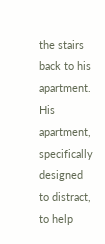the stairs back to his apartment.
His apartment, specifically designed to distract, to help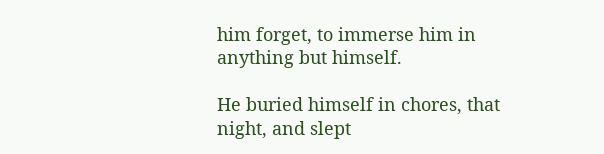him forget, to immerse him in anything but himself.

He buried himself in chores, that night, and slept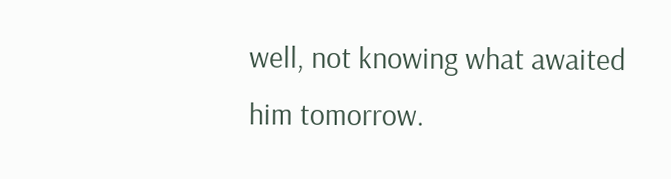well, not knowing what awaited him tomorrow.